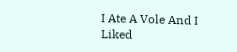I Ate A Vole And I Liked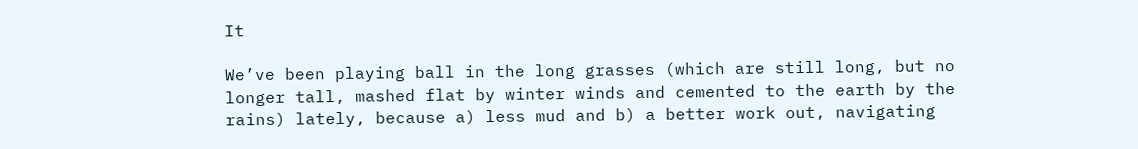It

We’ve been playing ball in the long grasses (which are still long, but no longer tall, mashed flat by winter winds and cemented to the earth by the rains) lately, because a) less mud and b) a better work out, navigating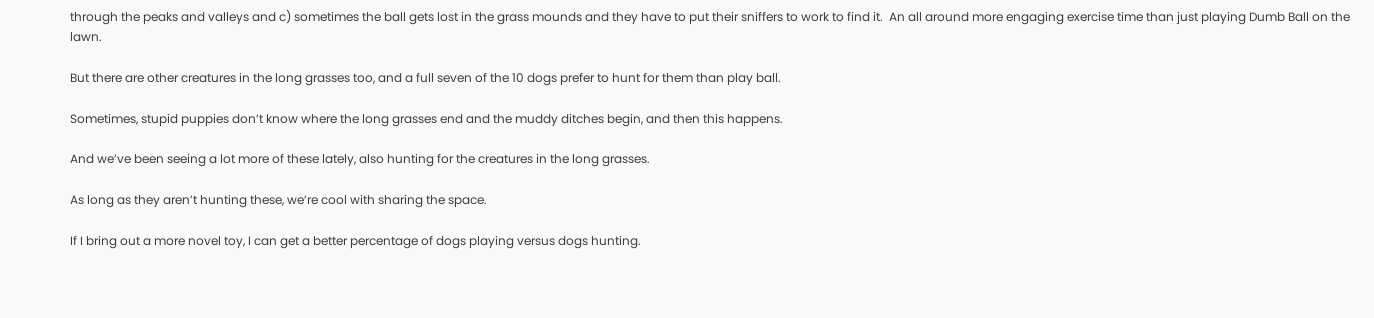through the peaks and valleys and c) sometimes the ball gets lost in the grass mounds and they have to put their sniffers to work to find it.  An all around more engaging exercise time than just playing Dumb Ball on the lawn.

But there are other creatures in the long grasses too, and a full seven of the 10 dogs prefer to hunt for them than play ball.

Sometimes, stupid puppies don’t know where the long grasses end and the muddy ditches begin, and then this happens.

And we’ve been seeing a lot more of these lately, also hunting for the creatures in the long grasses.

As long as they aren’t hunting these, we’re cool with sharing the space.

If I bring out a more novel toy, I can get a better percentage of dogs playing versus dogs hunting.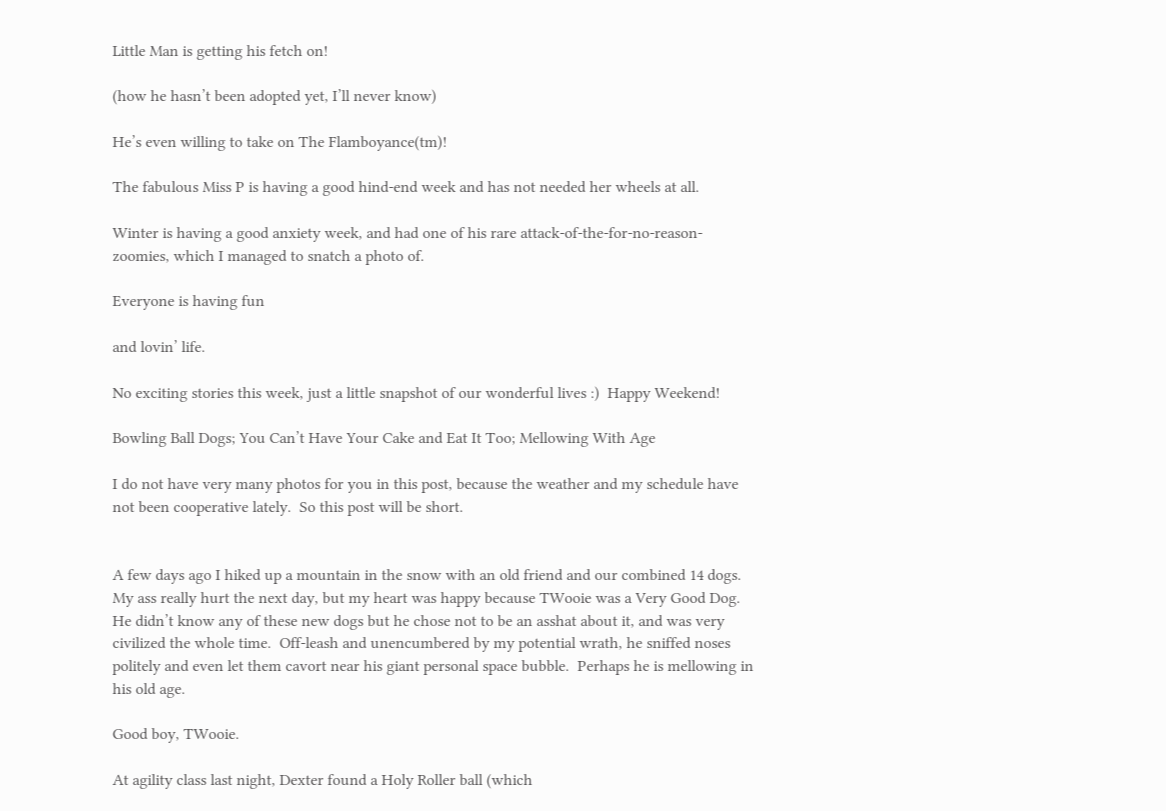Little Man is getting his fetch on!

(how he hasn’t been adopted yet, I’ll never know)

He’s even willing to take on The Flamboyance(tm)!

The fabulous Miss P is having a good hind-end week and has not needed her wheels at all.

Winter is having a good anxiety week, and had one of his rare attack-of-the-for-no-reason-zoomies, which I managed to snatch a photo of.

Everyone is having fun

and lovin’ life.

No exciting stories this week, just a little snapshot of our wonderful lives :)  Happy Weekend!

Bowling Ball Dogs; You Can’t Have Your Cake and Eat It Too; Mellowing With Age

I do not have very many photos for you in this post, because the weather and my schedule have not been cooperative lately.  So this post will be short.


A few days ago I hiked up a mountain in the snow with an old friend and our combined 14 dogs.  My ass really hurt the next day, but my heart was happy because TWooie was a Very Good Dog.  He didn’t know any of these new dogs but he chose not to be an asshat about it, and was very civilized the whole time.  Off-leash and unencumbered by my potential wrath, he sniffed noses politely and even let them cavort near his giant personal space bubble.  Perhaps he is mellowing in his old age.

Good boy, TWooie.

At agility class last night, Dexter found a Holy Roller ball (which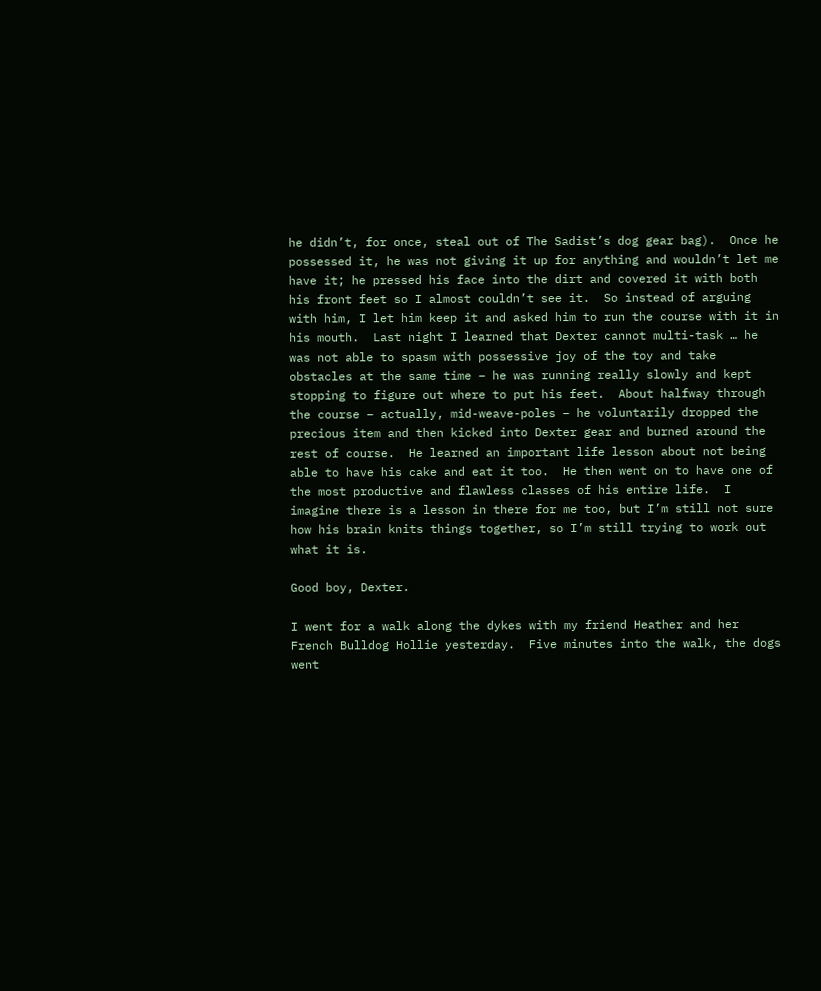he didn’t, for once, steal out of The Sadist’s dog gear bag).  Once he possessed it, he was not giving it up for anything and wouldn’t let me have it; he pressed his face into the dirt and covered it with both his front feet so I almost couldn’t see it.  So instead of arguing with him, I let him keep it and asked him to run the course with it in his mouth.  Last night I learned that Dexter cannot multi-task … he was not able to spasm with possessive joy of the toy and take obstacles at the same time – he was running really slowly and kept stopping to figure out where to put his feet.  About halfway through the course – actually, mid-weave-poles – he voluntarily dropped the precious item and then kicked into Dexter gear and burned around the rest of course.  He learned an important life lesson about not being able to have his cake and eat it too.  He then went on to have one of the most productive and flawless classes of his entire life.  I imagine there is a lesson in there for me too, but I’m still not sure how his brain knits things together, so I’m still trying to work out what it is.

Good boy, Dexter.

I went for a walk along the dykes with my friend Heather and her French Bulldog Hollie yesterday.  Five minutes into the walk, the dogs went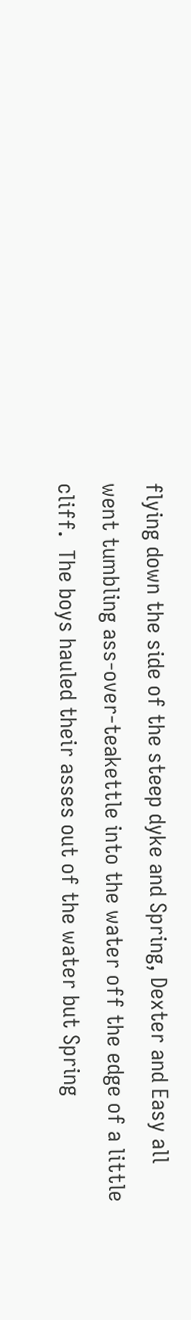flying down the side of the steep dyke and Spring, Dexter and Easy all went tumbling ass-over-teakettle into the water off the edge of a little cliff.  The boys hauled their asses out of the water but Spring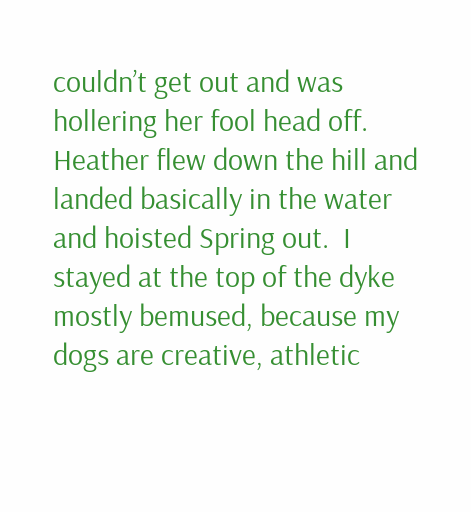couldn’t get out and was hollering her fool head off.  Heather flew down the hill and landed basically in the water and hoisted Spring out.  I stayed at the top of the dyke mostly bemused, because my dogs are creative, athletic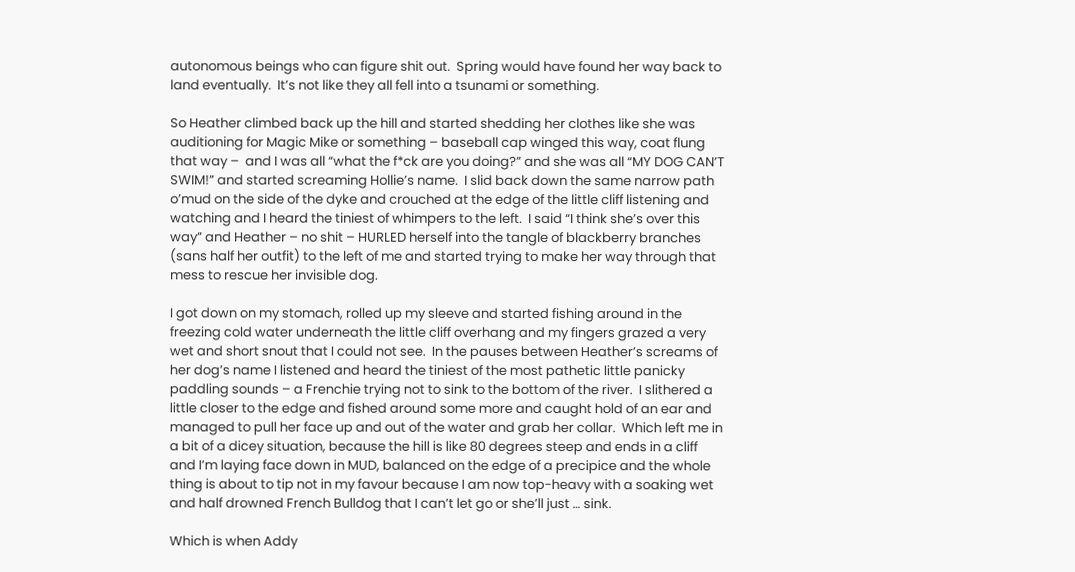autonomous beings who can figure shit out.  Spring would have found her way back to land eventually.  It’s not like they all fell into a tsunami or something.

So Heather climbed back up the hill and started shedding her clothes like she was auditioning for Magic Mike or something – baseball cap winged this way, coat flung that way –  and I was all “what the f*ck are you doing?” and she was all “MY DOG CAN’T SWIM!” and started screaming Hollie’s name.  I slid back down the same narrow path o’mud on the side of the dyke and crouched at the edge of the little cliff listening and watching and I heard the tiniest of whimpers to the left.  I said “I think she’s over this way” and Heather – no shit – HURLED herself into the tangle of blackberry branches (sans half her outfit) to the left of me and started trying to make her way through that mess to rescue her invisible dog.

I got down on my stomach, rolled up my sleeve and started fishing around in the freezing cold water underneath the little cliff overhang and my fingers grazed a very wet and short snout that I could not see.  In the pauses between Heather’s screams of her dog’s name I listened and heard the tiniest of the most pathetic little panicky paddling sounds – a Frenchie trying not to sink to the bottom of the river.  I slithered a little closer to the edge and fished around some more and caught hold of an ear and managed to pull her face up and out of the water and grab her collar.  Which left me in a bit of a dicey situation, because the hill is like 80 degrees steep and ends in a cliff and I’m laying face down in MUD, balanced on the edge of a precipice and the whole thing is about to tip not in my favour because I am now top-heavy with a soaking wet and half drowned French Bulldog that I can’t let go or she’ll just … sink.

Which is when Addy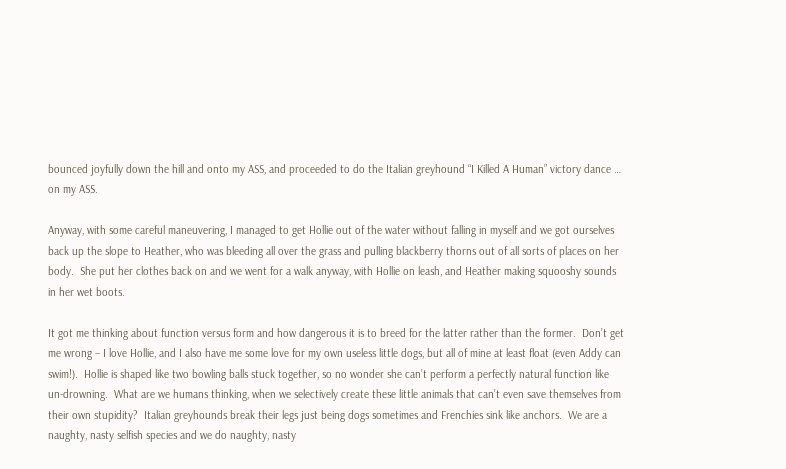bounced joyfully down the hill and onto my ASS, and proceeded to do the Italian greyhound “I Killed A Human” victory dance … on my ASS.

Anyway, with some careful maneuvering, I managed to get Hollie out of the water without falling in myself and we got ourselves back up the slope to Heather, who was bleeding all over the grass and pulling blackberry thorns out of all sorts of places on her body.  She put her clothes back on and we went for a walk anyway, with Hollie on leash, and Heather making squooshy sounds in her wet boots.

It got me thinking about function versus form and how dangerous it is to breed for the latter rather than the former.  Don’t get me wrong – I love Hollie, and I also have me some love for my own useless little dogs, but all of mine at least float (even Addy can swim!).  Hollie is shaped like two bowling balls stuck together, so no wonder she can’t perform a perfectly natural function like un-drowning.  What are we humans thinking, when we selectively create these little animals that can’t even save themselves from their own stupidity?  Italian greyhounds break their legs just being dogs sometimes and Frenchies sink like anchors.  We are a naughty, nasty selfish species and we do naughty, nasty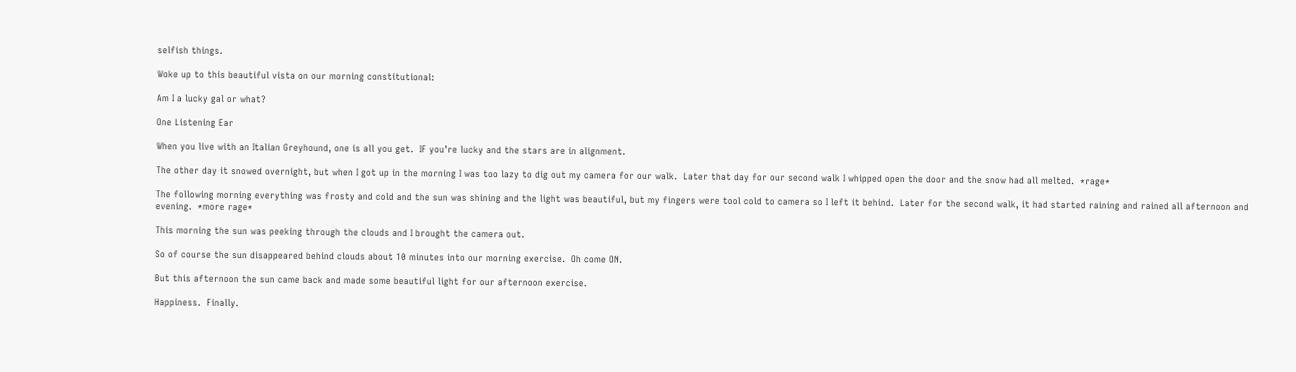selfish things.

Woke up to this beautiful vista on our morning constitutional:

Am I a lucky gal or what?

One Listening Ear

When you live with an Italian Greyhound, one is all you get.  IF you’re lucky and the stars are in alignment.

The other day it snowed overnight, but when I got up in the morning I was too lazy to dig out my camera for our walk.  Later that day for our second walk I whipped open the door and the snow had all melted.  *rage*

The following morning everything was frosty and cold and the sun was shining and the light was beautiful, but my fingers were tool cold to camera so I left it behind.  Later for the second walk, it had started raining and rained all afternoon and evening.  *more rage*

This morning the sun was peeking through the clouds and I brought the camera out.

So of course the sun disappeared behind clouds about 10 minutes into our morning exercise.  Oh come ON.

But this afternoon the sun came back and made some beautiful light for our afternoon exercise.

Happiness.  Finally.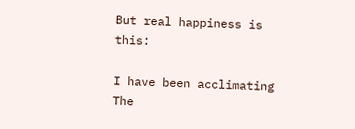But real happiness is this:

I have been acclimating The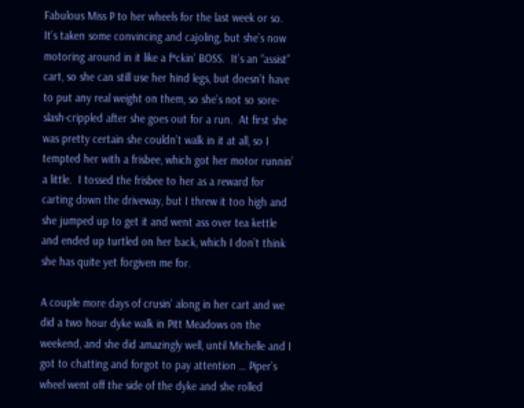Fabulous Miss P to her wheels for the last week or so.  It’s taken some convincing and cajoling, but she’s now motoring around in it like a f*ckin’ BOSS.  It’s an “assist” cart, so she can still use her hind legs, but doesn’t have to put any real weight on them, so she’s not so sore-slash-crippled after she goes out for a run.  At first she was pretty certain she couldn’t walk in it at all, so I tempted her with a frisbee, which got her motor runnin’ a little.  I tossed the frisbee to her as a reward for carting down the driveway, but I threw it too high and she jumped up to get it and went ass over tea kettle and ended up turtled on her back, which I don’t think she has quite yet forgiven me for.

A couple more days of crusin’ along in her cart and we did a two hour dyke walk in Pitt Meadows on the weekend, and she did amazingly well, until Michelle and I got to chatting and forgot to pay attention … Piper’s wheel went off the side of the dyke and she rolled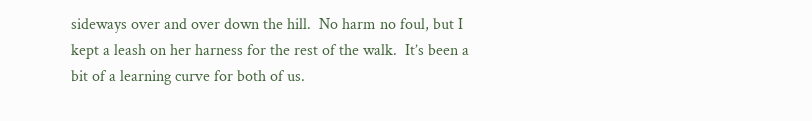sideways over and over down the hill.  No harm no foul, but I kept a leash on her harness for the rest of the walk.  It’s been a bit of a learning curve for both of us.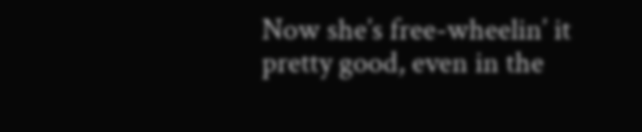Now she’s free-wheelin’ it pretty good, even in the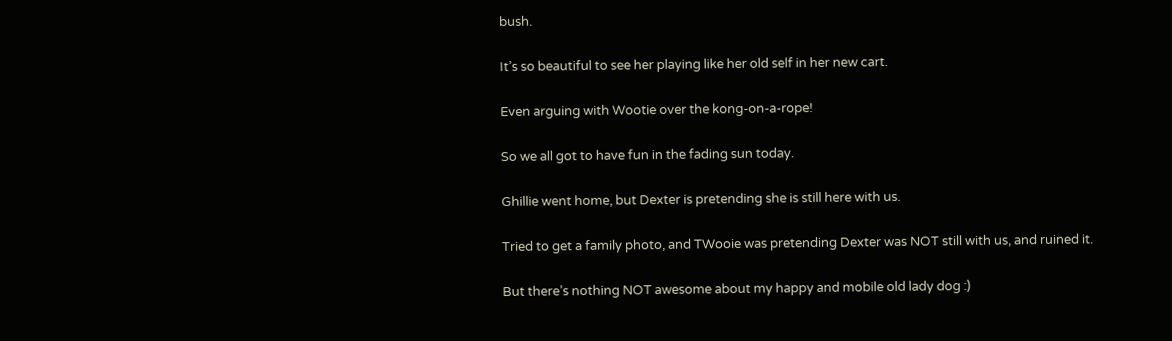bush.

It’s so beautiful to see her playing like her old self in her new cart.

Even arguing with Wootie over the kong-on-a-rope!

So we all got to have fun in the fading sun today.

Ghillie went home, but Dexter is pretending she is still here with us.

Tried to get a family photo, and TWooie was pretending Dexter was NOT still with us, and ruined it.

But there’s nothing NOT awesome about my happy and mobile old lady dog :)